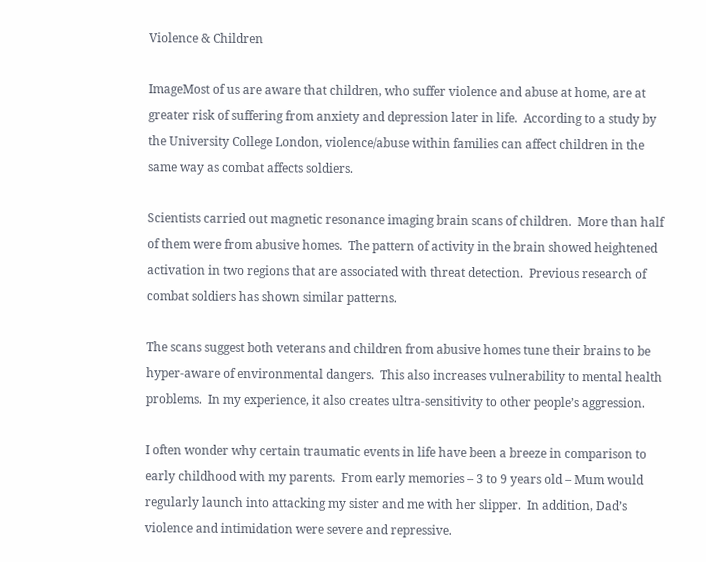Violence & Children

ImageMost of us are aware that children, who suffer violence and abuse at home, are at greater risk of suffering from anxiety and depression later in life.  According to a study by the University College London, violence/abuse within families can affect children in the same way as combat affects soldiers.

Scientists carried out magnetic resonance imaging brain scans of children.  More than half of them were from abusive homes.  The pattern of activity in the brain showed heightened activation in two regions that are associated with threat detection.  Previous research of combat soldiers has shown similar patterns.

The scans suggest both veterans and children from abusive homes tune their brains to be hyper-aware of environmental dangers.  This also increases vulnerability to mental health problems.  In my experience, it also creates ultra-sensitivity to other people’s aggression.

I often wonder why certain traumatic events in life have been a breeze in comparison to early childhood with my parents.  From early memories – 3 to 9 years old – Mum would regularly launch into attacking my sister and me with her slipper.  In addition, Dad’s violence and intimidation were severe and repressive.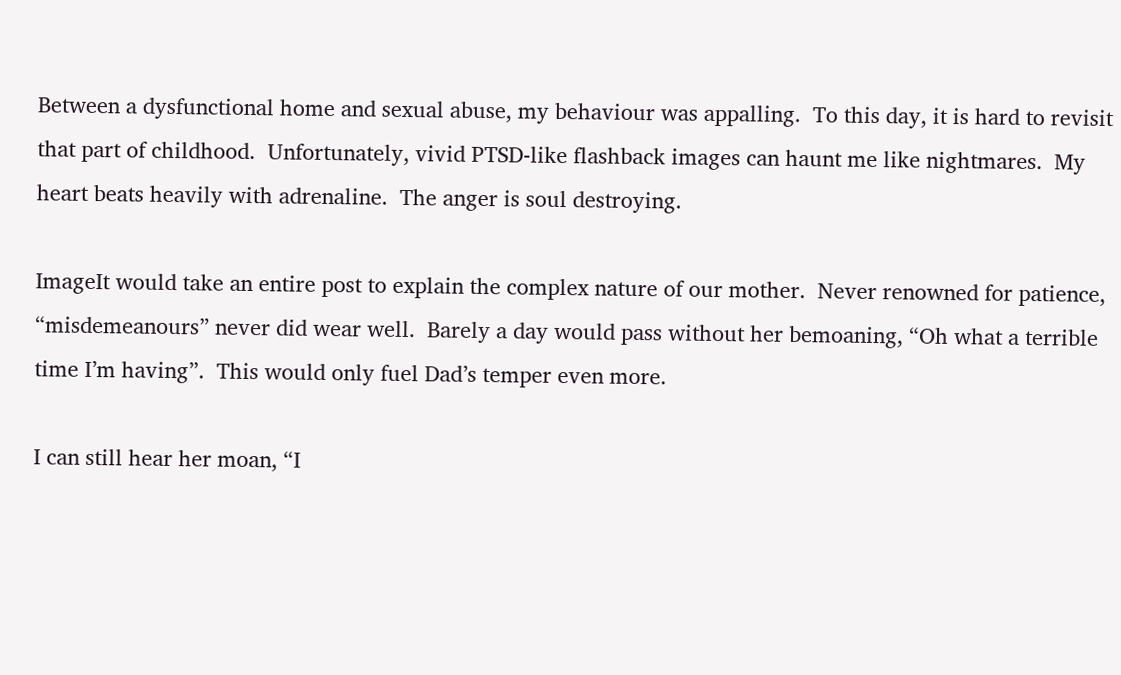Between a dysfunctional home and sexual abuse, my behaviour was appalling.  To this day, it is hard to revisit that part of childhood.  Unfortunately, vivid PTSD-like flashback images can haunt me like nightmares.  My heart beats heavily with adrenaline.  The anger is soul destroying.

ImageIt would take an entire post to explain the complex nature of our mother.  Never renowned for patience, “misdemeanours” never did wear well.  Barely a day would pass without her bemoaning, “Oh what a terrible time I’m having”.  This would only fuel Dad’s temper even more.

I can still hear her moan, “I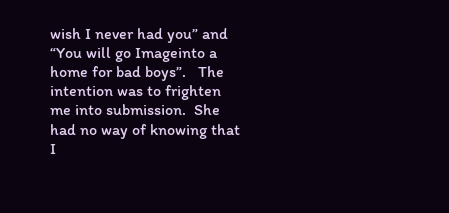wish I never had you” and “You will go Imageinto a home for bad boys”.   The intention was to frighten me into submission.  She had no way of knowing that I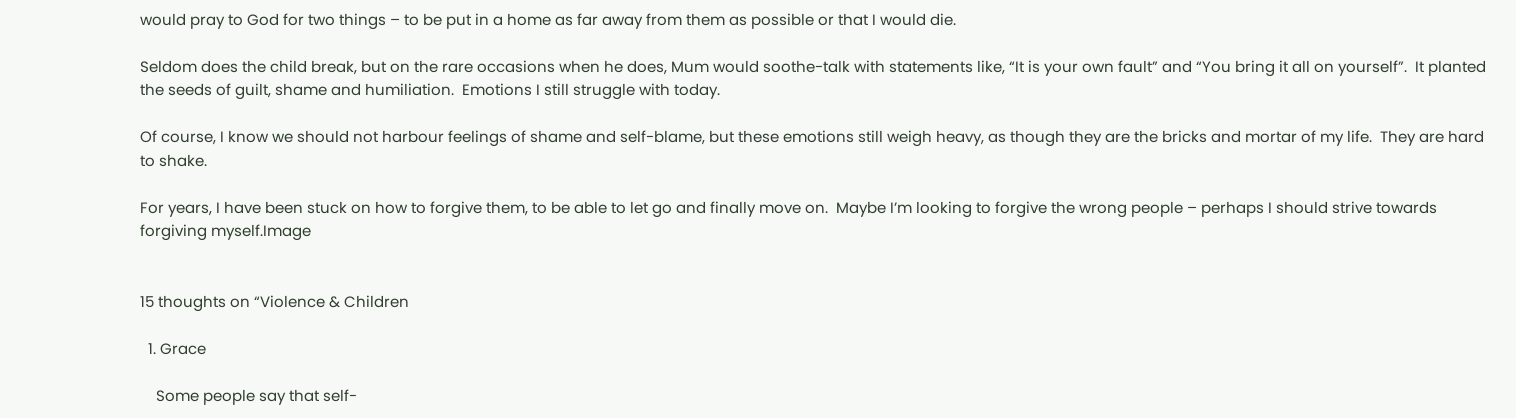would pray to God for two things – to be put in a home as far away from them as possible or that I would die.

Seldom does the child break, but on the rare occasions when he does, Mum would soothe-talk with statements like, “It is your own fault” and “You bring it all on yourself”.  It planted the seeds of guilt, shame and humiliation.  Emotions I still struggle with today.

Of course, I know we should not harbour feelings of shame and self-blame, but these emotions still weigh heavy, as though they are the bricks and mortar of my life.  They are hard to shake.

For years, I have been stuck on how to forgive them, to be able to let go and finally move on.  Maybe I’m looking to forgive the wrong people – perhaps I should strive towards forgiving myself.Image


15 thoughts on “Violence & Children

  1. Grace

    Some people say that self-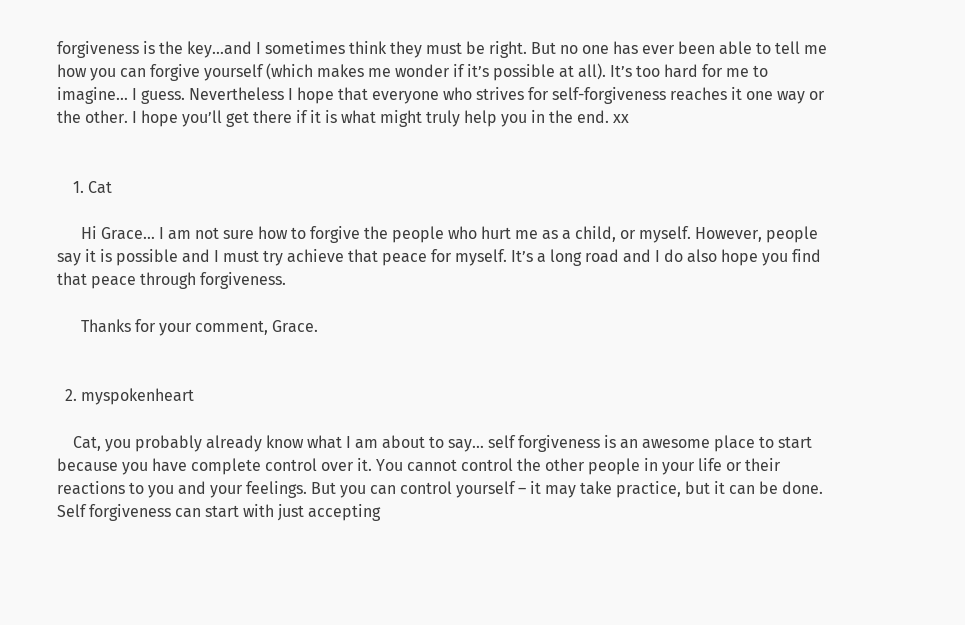forgiveness is the key…and I sometimes think they must be right. But no one has ever been able to tell me how you can forgive yourself (which makes me wonder if it’s possible at all). It’s too hard for me to imagine… I guess. Nevertheless I hope that everyone who strives for self-forgiveness reaches it one way or the other. I hope you’ll get there if it is what might truly help you in the end. xx


    1. Cat

      Hi Grace… I am not sure how to forgive the people who hurt me as a child, or myself. However, people say it is possible and I must try achieve that peace for myself. It’s a long road and I do also hope you find that peace through forgiveness.

      Thanks for your comment, Grace.


  2. myspokenheart

    Cat, you probably already know what I am about to say… self forgiveness is an awesome place to start because you have complete control over it. You cannot control the other people in your life or their reactions to you and your feelings. But you can control yourself – it may take practice, but it can be done. Self forgiveness can start with just accepting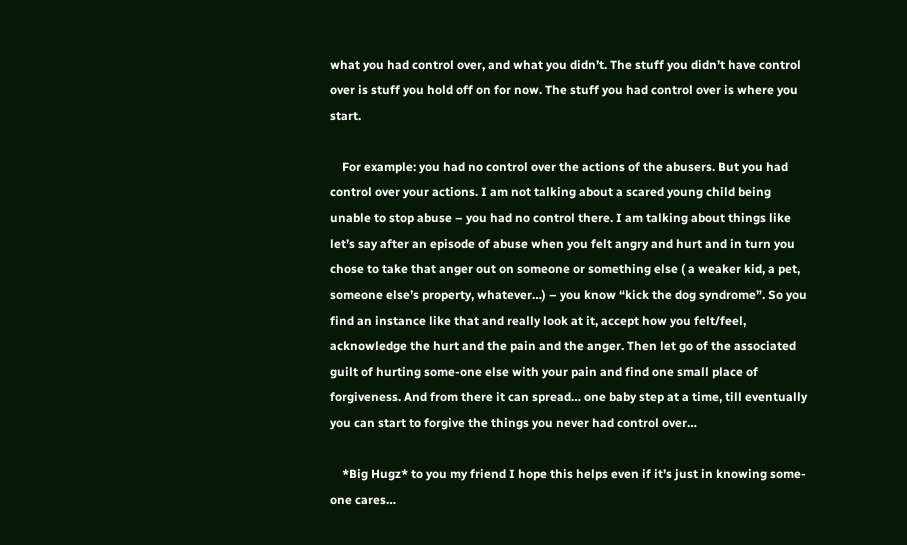what you had control over, and what you didn’t. The stuff you didn’t have control over is stuff you hold off on for now. The stuff you had control over is where you start.

    For example: you had no control over the actions of the abusers. But you had control over your actions. I am not talking about a scared young child being unable to stop abuse – you had no control there. I am talking about things like let’s say after an episode of abuse when you felt angry and hurt and in turn you chose to take that anger out on someone or something else ( a weaker kid, a pet, someone else’s property, whatever…) – you know “kick the dog syndrome”. So you find an instance like that and really look at it, accept how you felt/feel, acknowledge the hurt and the pain and the anger. Then let go of the associated guilt of hurting some-one else with your pain and find one small place of forgiveness. And from there it can spread… one baby step at a time, till eventually you can start to forgive the things you never had control over…

    *Big Hugz* to you my friend I hope this helps even if it’s just in knowing some-one cares…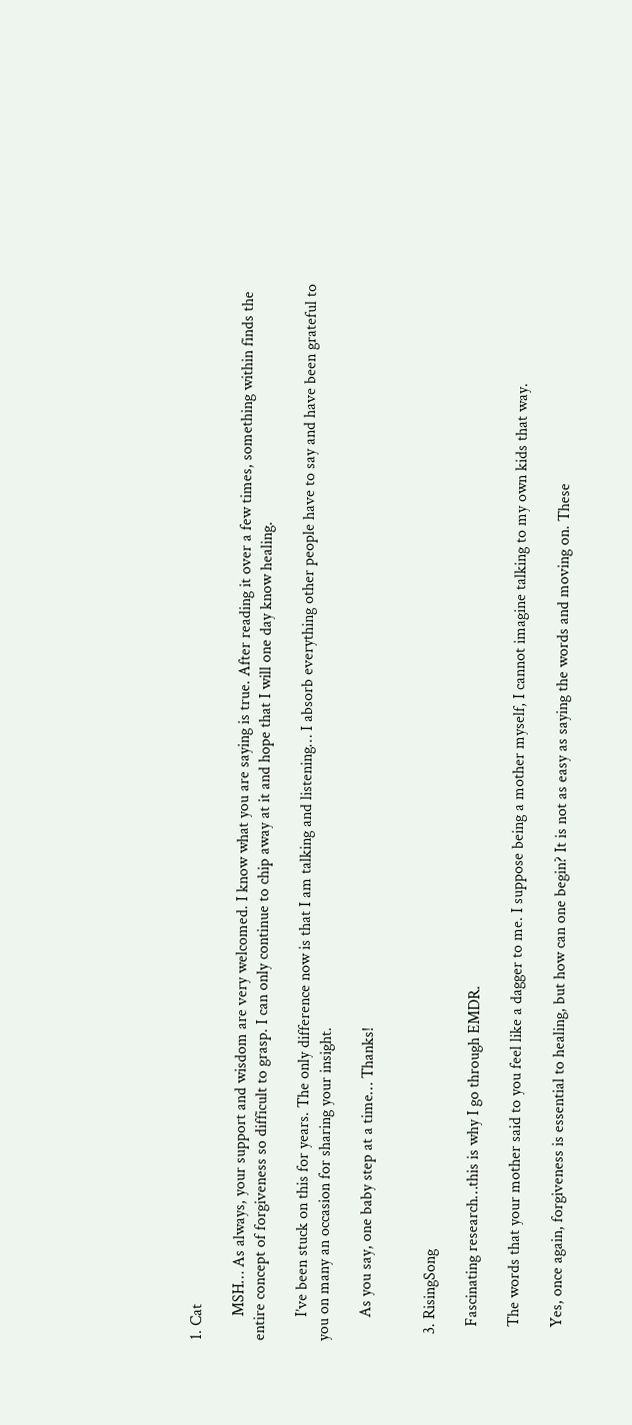1. Cat

      MSH… As always, your support and wisdom are very welcomed. I know what you are saying is true. After reading it over a few times, something within finds the entire concept of forgiveness so difficult to grasp. I can only continue to chip away at it and hope that I will one day know healing.

      I’ve been stuck on this for years. The only difference now is that I am talking and listening… I absorb everything other people have to say and have been grateful to you on many an occasion for sharing your insight.

      As you say, one baby step at a time… Thanks!


  3. RisingSong

    Fascinating research…this is why I go through EMDR.

    The words that your mother said to you feel like a dagger to me. I suppose being a mother myself, I cannot imagine talking to my own kids that way.

    Yes, once again, forgiveness is essential to healing, but how can one begin? It is not as easy as saying the words and moving on. These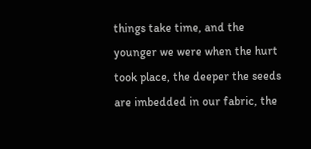things take time, and the younger we were when the hurt took place, the deeper the seeds are imbedded in our fabric, the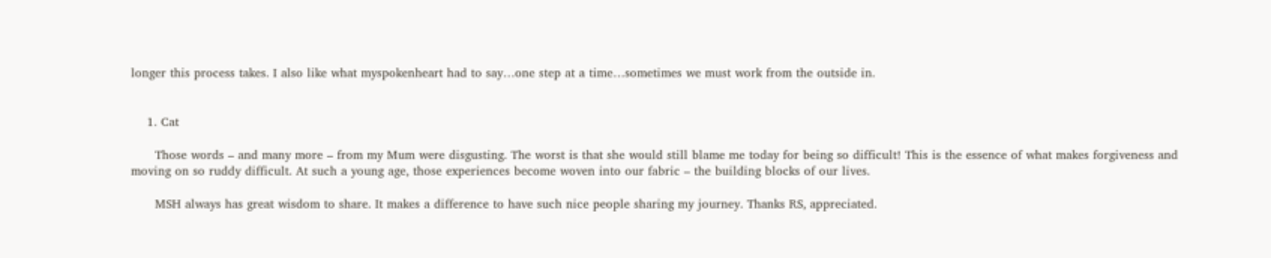longer this process takes. I also like what myspokenheart had to say…one step at a time…sometimes we must work from the outside in.


    1. Cat

      Those words – and many more – from my Mum were disgusting. The worst is that she would still blame me today for being so difficult! This is the essence of what makes forgiveness and moving on so ruddy difficult. At such a young age, those experiences become woven into our fabric – the building blocks of our lives.

      MSH always has great wisdom to share. It makes a difference to have such nice people sharing my journey. Thanks RS, appreciated.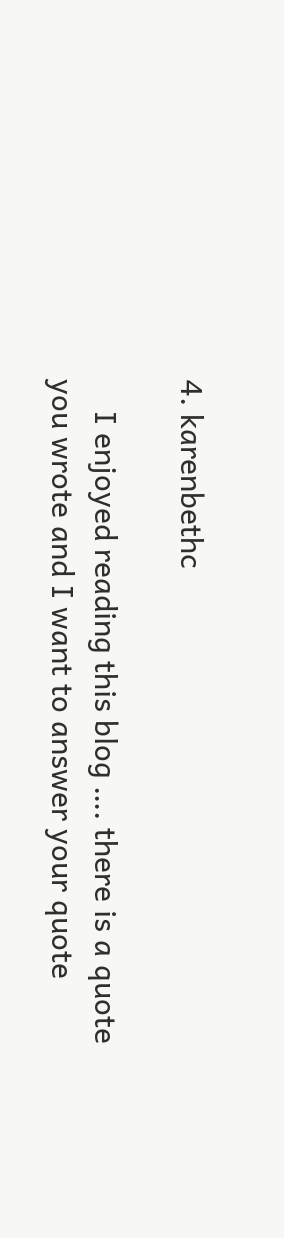4. karenbethc

    I enjoyed reading this blog …. there is a quote you wrote and I want to answer your quote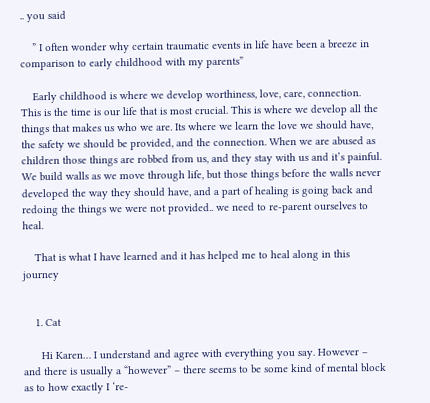.. you said

    ” I often wonder why certain traumatic events in life have been a breeze in comparison to early childhood with my parents”

    Early childhood is where we develop worthiness, love, care, connection. This is the time is our life that is most crucial. This is where we develop all the things that makes us who we are. Its where we learn the love we should have, the safety we should be provided, and the connection. When we are abused as children those things are robbed from us, and they stay with us and it’s painful. We build walls as we move through life, but those things before the walls never developed the way they should have, and a part of healing is going back and redoing the things we were not provided.. we need to re-parent ourselves to heal.

    That is what I have learned and it has helped me to heal along in this journey


    1. Cat

      Hi Karen… I understand and agree with everything you say. However – and there is usually a “however” – there seems to be some kind of mental block as to how exactly I ‘re-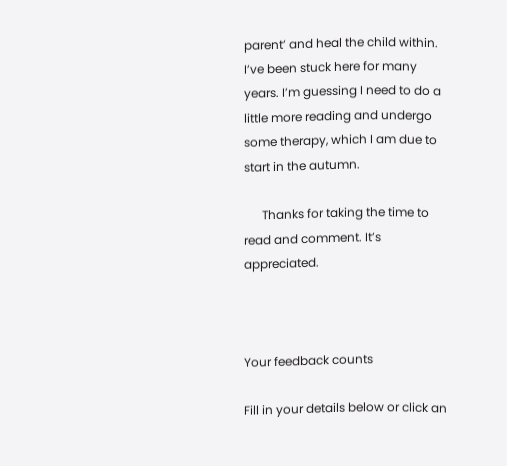parent’ and heal the child within. I’ve been stuck here for many years. I’m guessing I need to do a little more reading and undergo some therapy, which I am due to start in the autumn.

      Thanks for taking the time to read and comment. It’s appreciated.



Your feedback counts

Fill in your details below or click an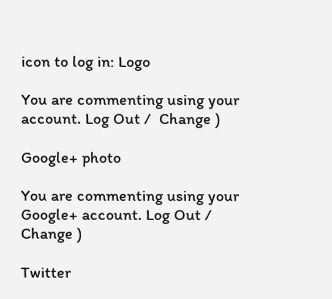icon to log in: Logo

You are commenting using your account. Log Out /  Change )

Google+ photo

You are commenting using your Google+ account. Log Out /  Change )

Twitter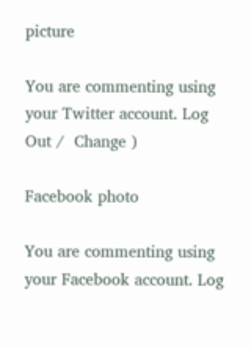picture

You are commenting using your Twitter account. Log Out /  Change )

Facebook photo

You are commenting using your Facebook account. Log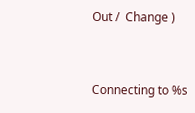Out /  Change )


Connecting to %s